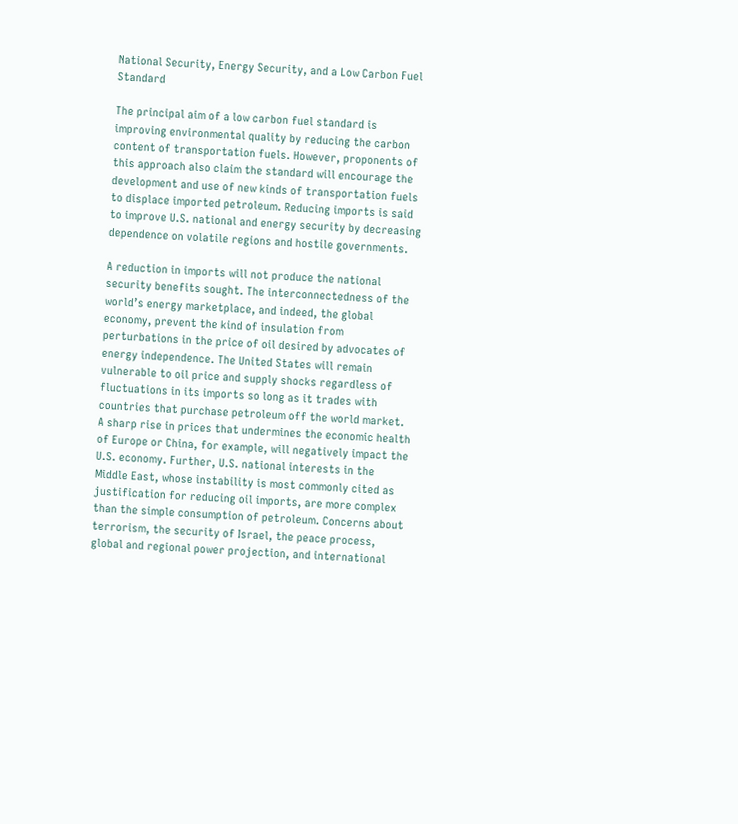National Security, Energy Security, and a Low Carbon Fuel Standard

The principal aim of a low carbon fuel standard is improving environmental quality by reducing the carbon content of transportation fuels. However, proponents of this approach also claim the standard will encourage the development and use of new kinds of transportation fuels to displace imported petroleum. Reducing imports is said to improve U.S. national and energy security by decreasing dependence on volatile regions and hostile governments.

A reduction in imports will not produce the national security benefits sought. The interconnectedness of the world’s energy marketplace, and indeed, the global economy, prevent the kind of insulation from perturbations in the price of oil desired by advocates of energy independence. The United States will remain vulnerable to oil price and supply shocks regardless of fluctuations in its imports so long as it trades with countries that purchase petroleum off the world market. A sharp rise in prices that undermines the economic health of Europe or China, for example, will negatively impact the U.S. economy. Further, U.S. national interests in the Middle East, whose instability is most commonly cited as justification for reducing oil imports, are more complex than the simple consumption of petroleum. Concerns about terrorism, the security of Israel, the peace process, global and regional power projection, and international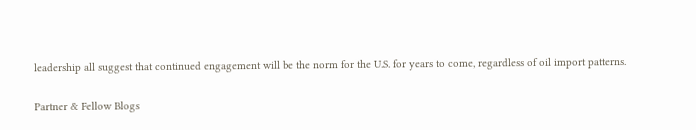leadership all suggest that continued engagement will be the norm for the U.S. for years to come, regardless of oil import patterns.

Partner & Fellow Blogs